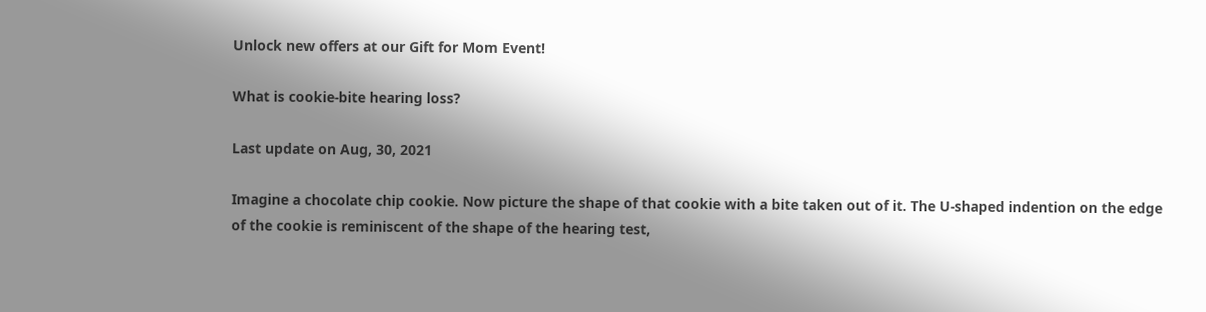Unlock new offers at our Gift for Mom Event!

What is cookie-bite hearing loss?

Last update on Aug, 30, 2021

Imagine a chocolate chip cookie. Now picture the shape of that cookie with a bite taken out of it. The U-shaped indention on the edge of the cookie is reminiscent of the shape of the hearing test,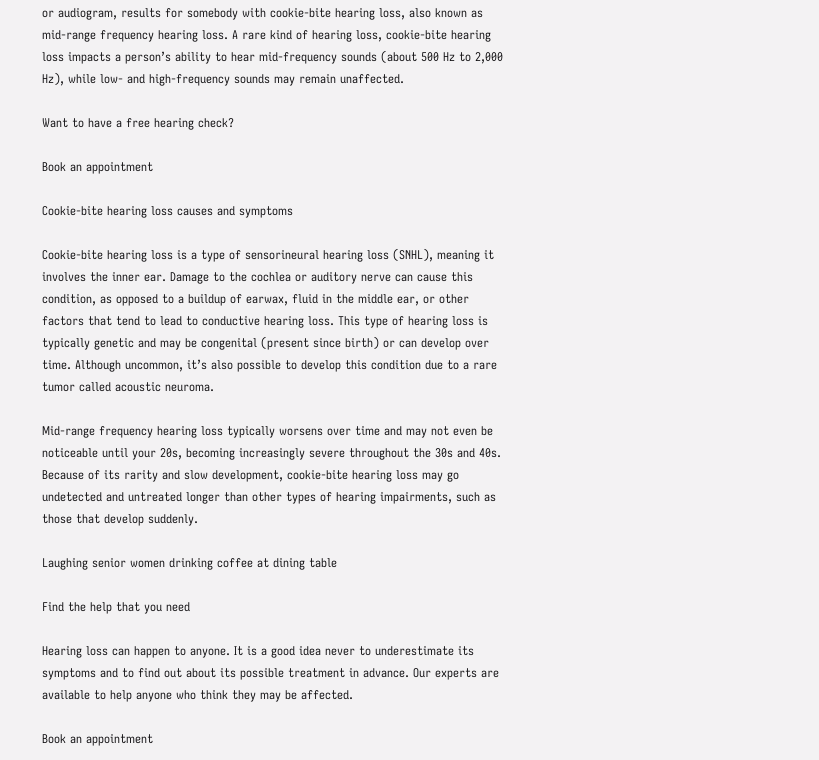or audiogram, results for somebody with cookie-bite hearing loss, also known as mid-range frequency hearing loss. A rare kind of hearing loss, cookie-bite hearing loss impacts a person’s ability to hear mid-frequency sounds (about 500 Hz to 2,000 Hz), while low- and high-frequency sounds may remain unaffected.

Want to have a free hearing check?

Book an appointment

Cookie-bite hearing loss causes and symptoms

Cookie-bite hearing loss is a type of sensorineural hearing loss (SNHL), meaning it involves the inner ear. Damage to the cochlea or auditory nerve can cause this condition, as opposed to a buildup of earwax, fluid in the middle ear, or other factors that tend to lead to conductive hearing loss. This type of hearing loss is typically genetic and may be congenital (present since birth) or can develop over time. Although uncommon, it’s also possible to develop this condition due to a rare tumor called acoustic neuroma.

Mid-range frequency hearing loss typically worsens over time and may not even be noticeable until your 20s, becoming increasingly severe throughout the 30s and 40s. Because of its rarity and slow development, cookie-bite hearing loss may go undetected and untreated longer than other types of hearing impairments, such as those that develop suddenly.

Laughing senior women drinking coffee at dining table

Find the help that you need

Hearing loss can happen to anyone. It is a good idea never to underestimate its symptoms and to find out about its possible treatment in advance. Our experts are available to help anyone who think they may be affected.

Book an appointment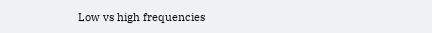Low vs high frequencies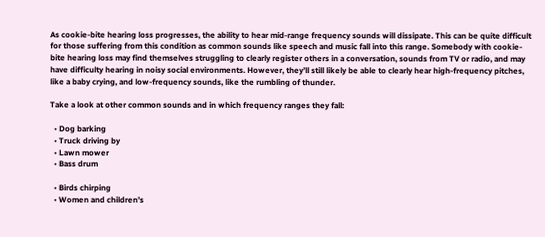As cookie-bite hearing loss progresses, the ability to hear mid-range frequency sounds will dissipate. This can be quite difficult for those suffering from this condition as common sounds like speech and music fall into this range. Somebody with cookie-bite hearing loss may find themselves struggling to clearly register others in a conversation, sounds from TV or radio, and may have difficulty hearing in noisy social environments. However, they’ll still likely be able to clearly hear high-frequency pitches, like a baby crying, and low-frequency sounds, like the rumbling of thunder.

Take a look at other common sounds and in which frequency ranges they fall:

  • Dog barking
  • Truck driving by
  • Lawn mower
  • Bass drum

  • Birds chirping
  • Women and children’s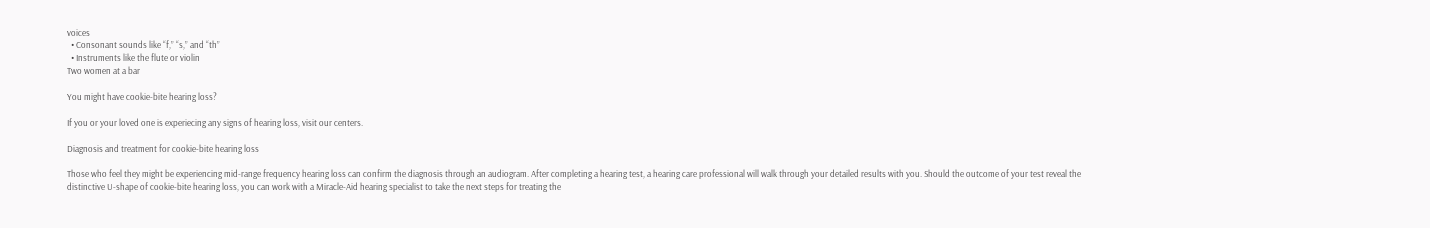voices
  • Consonant sounds like “f,” “s,” and “th”
  • Instruments like the flute or violin
Two women at a bar

You might have cookie-bite hearing loss?

If you or your loved one is experiecing any signs of hearing loss, visit our centers.

Diagnosis and treatment for cookie-bite hearing loss

Those who feel they might be experiencing mid-range frequency hearing loss can confirm the diagnosis through an audiogram. After completing a hearing test, a hearing care professional will walk through your detailed results with you. Should the outcome of your test reveal the distinctive U-shape of cookie-bite hearing loss, you can work with a Miracle-Aid hearing specialist to take the next steps for treating the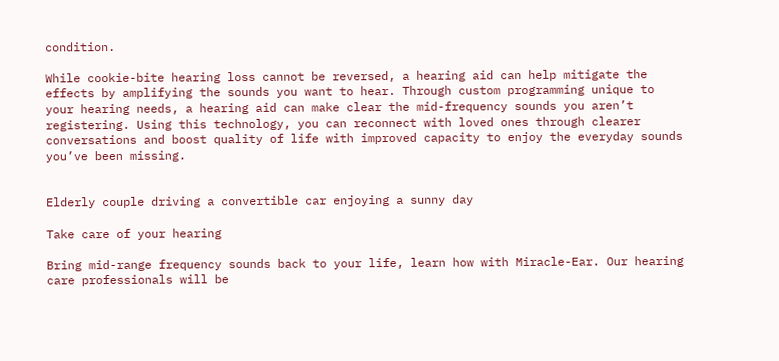condition.

While cookie-bite hearing loss cannot be reversed, a hearing aid can help mitigate the effects by amplifying the sounds you want to hear. Through custom programming unique to your hearing needs, a hearing aid can make clear the mid-frequency sounds you aren’t registering. Using this technology, you can reconnect with loved ones through clearer conversations and boost quality of life with improved capacity to enjoy the everyday sounds you’ve been missing.


Elderly couple driving a convertible car enjoying a sunny day

Take care of your hearing

Bring mid-range frequency sounds back to your life, learn how with Miracle-Ear. Our hearing care professionals will be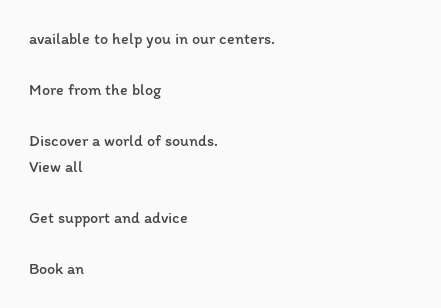available to help you in our centers.

More from the blog

Discover a world of sounds.
View all

Get support and advice

Book an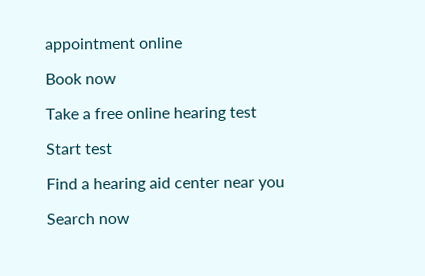appointment online

Book now

Take a free online hearing test

Start test

Find a hearing aid center near you

Search now